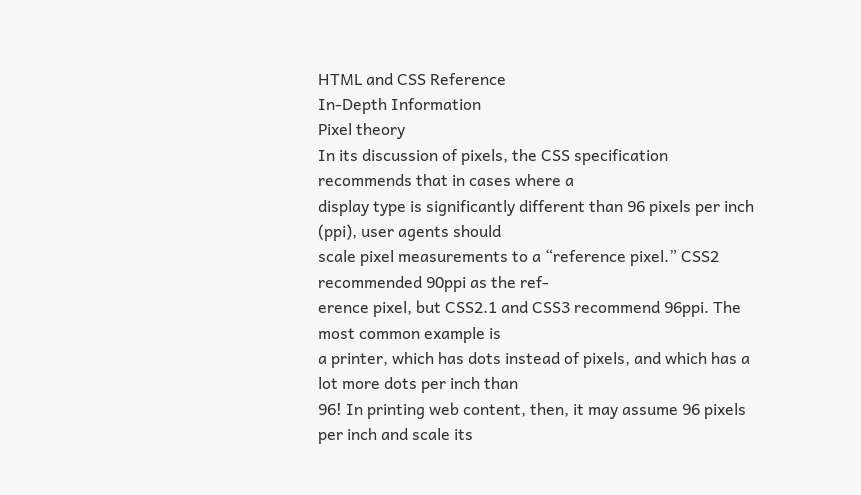HTML and CSS Reference
In-Depth Information
Pixel theory
In its discussion of pixels, the CSS specification recommends that in cases where a
display type is significantly different than 96 pixels per inch (ppi), user agents should
scale pixel measurements to a “reference pixel.” CSS2 recommended 90ppi as the ref-
erence pixel, but CSS2.1 and CSS3 recommend 96ppi. The most common example is
a printer, which has dots instead of pixels, and which has a lot more dots per inch than
96! In printing web content, then, it may assume 96 pixels per inch and scale its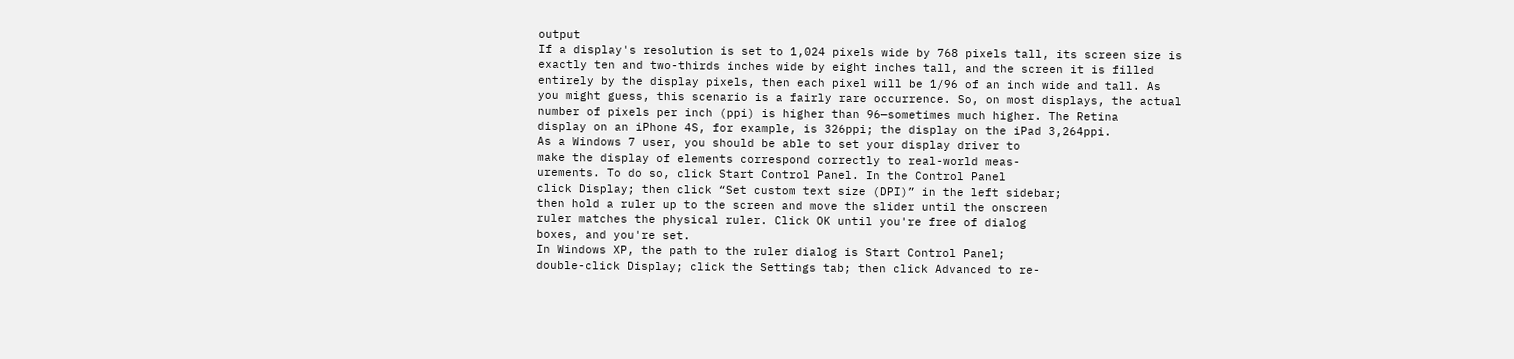output
If a display's resolution is set to 1,024 pixels wide by 768 pixels tall, its screen size is
exactly ten and two-thirds inches wide by eight inches tall, and the screen it is filled
entirely by the display pixels, then each pixel will be 1/96 of an inch wide and tall. As
you might guess, this scenario is a fairly rare occurrence. So, on most displays, the actual
number of pixels per inch (ppi) is higher than 96—sometimes much higher. The Retina
display on an iPhone 4S, for example, is 326ppi; the display on the iPad 3,264ppi.
As a Windows 7 user, you should be able to set your display driver to
make the display of elements correspond correctly to real-world meas-
urements. To do so, click Start Control Panel. In the Control Panel
click Display; then click “Set custom text size (DPI)” in the left sidebar;
then hold a ruler up to the screen and move the slider until the onscreen
ruler matches the physical ruler. Click OK until you're free of dialog
boxes, and you're set.
In Windows XP, the path to the ruler dialog is Start Control Panel;
double-click Display; click the Settings tab; then click Advanced to re-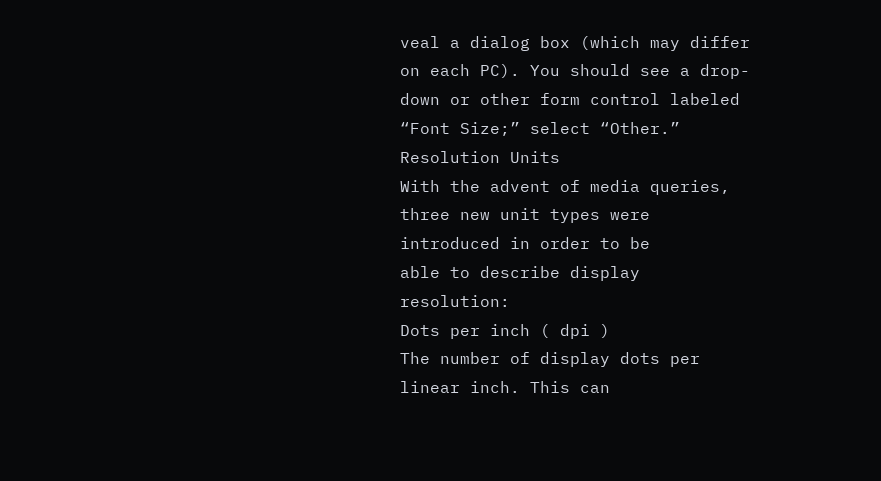veal a dialog box (which may differ on each PC). You should see a drop-
down or other form control labeled “Font Size;” select “Other.”
Resolution Units
With the advent of media queries, three new unit types were introduced in order to be
able to describe display resolution:
Dots per inch ( dpi )
The number of display dots per linear inch. This can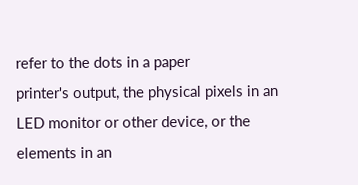refer to the dots in a paper
printer's output, the physical pixels in an LED monitor or other device, or the
elements in an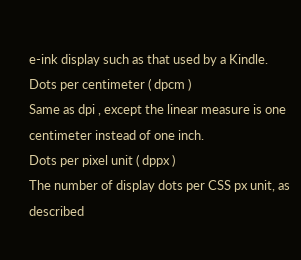e-ink display such as that used by a Kindle.
Dots per centimeter ( dpcm )
Same as dpi , except the linear measure is one centimeter instead of one inch.
Dots per pixel unit ( dppx )
The number of display dots per CSS px unit, as described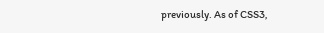previously. As of CSS3,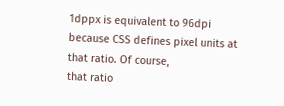1dppx is equivalent to 96dpi because CSS defines pixel units at that ratio. Of course,
that ratio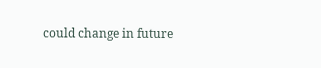could change in future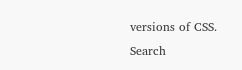versions of CSS.
Search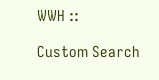WWH ::

Custom Search